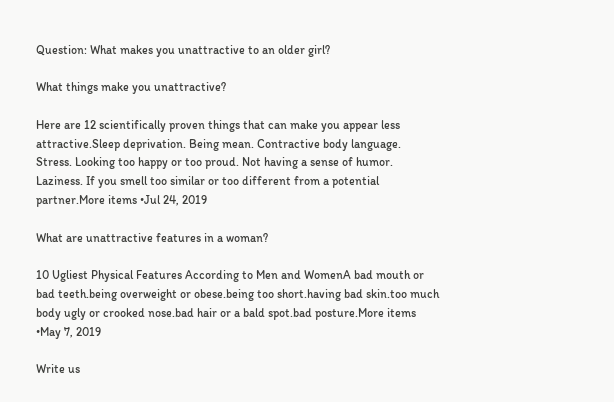Question: What makes you unattractive to an older girl?

What things make you unattractive?

Here are 12 scientifically proven things that can make you appear less attractive.Sleep deprivation. Being mean. Contractive body language. Stress. Looking too happy or too proud. Not having a sense of humor. Laziness. If you smell too similar or too different from a potential partner.More items •Jul 24, 2019

What are unattractive features in a woman?

10 Ugliest Physical Features According to Men and WomenA bad mouth or bad teeth.being overweight or obese.being too short.having bad skin.too much body ugly or crooked nose.bad hair or a bald spot.bad posture.More items •May 7, 2019

Write us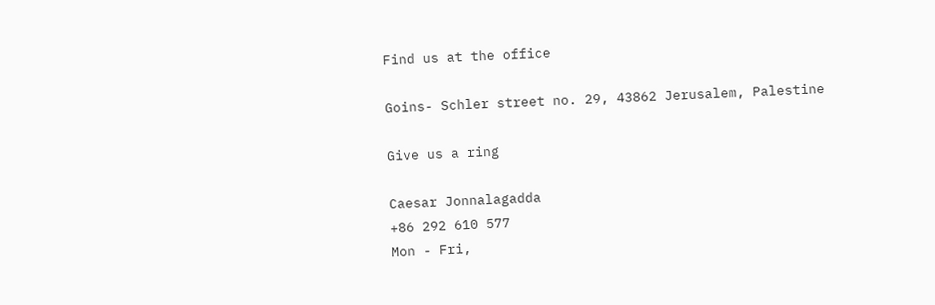Find us at the office

Goins- Schler street no. 29, 43862 Jerusalem, Palestine

Give us a ring

Caesar Jonnalagadda
+86 292 610 577
Mon - Fri,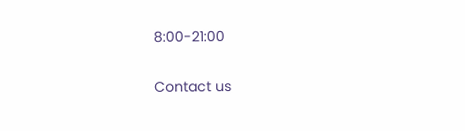8:00-21:00

Contact us